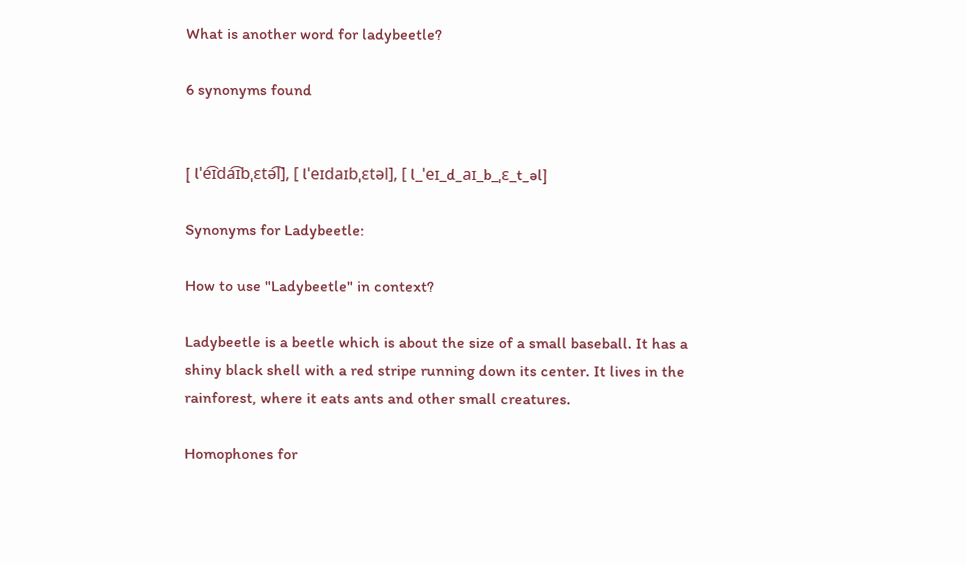What is another word for ladybeetle?

6 synonyms found


[ lˈe͡ɪda͡ɪbˌɛtə͡l], [ lˈeɪdaɪbˌɛtəl], [ l_ˈeɪ_d_aɪ_b_ˌɛ_t_əl]

Synonyms for Ladybeetle:

How to use "Ladybeetle" in context?

Ladybeetle is a beetle which is about the size of a small baseball. It has a shiny black shell with a red stripe running down its center. It lives in the rainforest, where it eats ants and other small creatures.

Homophones for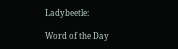Ladybeetle:

Word of the Day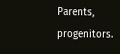Parents, progenitors.